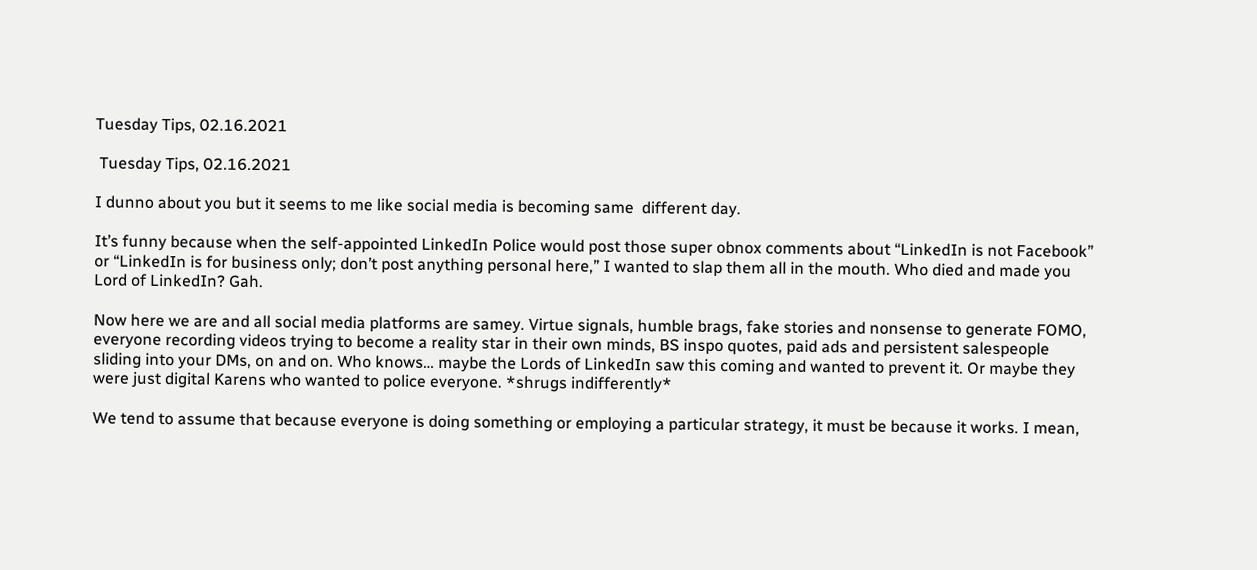Tuesday Tips, 02.16.2021

 Tuesday Tips, 02.16.2021

I dunno about you but it seems to me like social media is becoming same  different day.

It’s funny because when the self-appointed LinkedIn Police would post those super obnox comments about “LinkedIn is not Facebook” or “LinkedIn is for business only; don’t post anything personal here,” I wanted to slap them all in the mouth. Who died and made you Lord of LinkedIn? Gah.

Now here we are and all social media platforms are samey. Virtue signals, humble brags, fake stories and nonsense to generate FOMO, everyone recording videos trying to become a reality star in their own minds, BS inspo quotes, paid ads and persistent salespeople sliding into your DMs, on and on. Who knows… maybe the Lords of LinkedIn saw this coming and wanted to prevent it. Or maybe they were just digital Karens who wanted to police everyone. *shrugs indifferently*

We tend to assume that because everyone is doing something or employing a particular strategy, it must be because it works. I mean,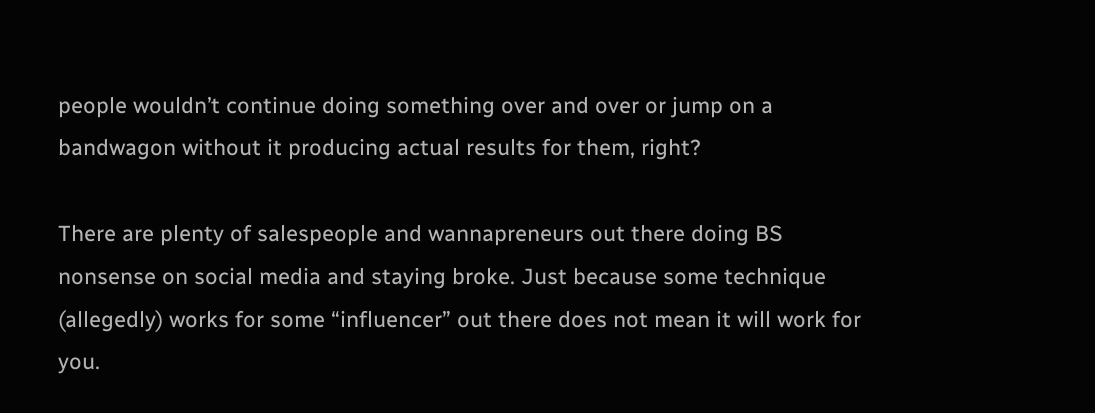people wouldn’t continue doing something over and over or jump on a bandwagon without it producing actual results for them, right?

There are plenty of salespeople and wannapreneurs out there doing BS nonsense on social media and staying broke. Just because some technique (allegedly) works for some “influencer” out there does not mean it will work for you.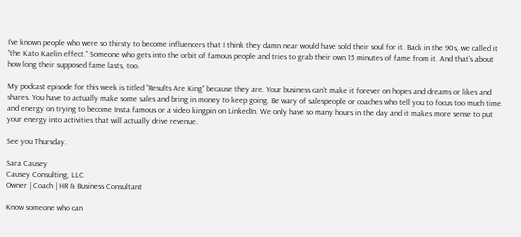I’ve known people who were so thirsty to become influencers that I think they damn near would have sold their soul for it. Back in the 90s, we called it “the Kato Kaelin effect.” Someone who gets into the orbit of famous people and tries to grab their own 15 minutes of fame from it. And that’s about how long their supposed fame lasts, too.

My podcast episode for this week is titled “Results Are King” because they are. Your business can’t make it forever on hopes and dreams or likes and shares. You have to actually make some sales and bring in money to keep going. Be wary of salespeople or coaches who tell you to focus too much time and energy on trying to become Insta famous or a video kingpin on LinkedIn. We only have so many hours in the day and it makes more sense to put your energy into activities that will actually drive revenue.

See you Thursday.

Sara Causey
Causey Consulting, LLC
Owner | Coach | HR & Business Consultant

Know someone who can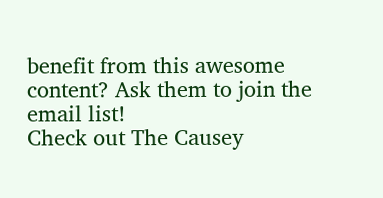benefit from this awesome content? Ask them to join the email list!
Check out The Causey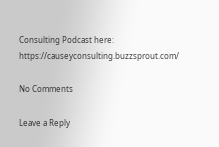Consulting Podcast here: https://causeyconsulting.buzzsprout.com/

No Comments

Leave a Reply